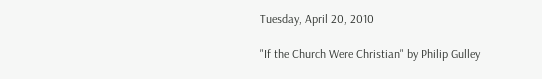Tuesday, April 20, 2010

"If the Church Were Christian" by Philip Gulley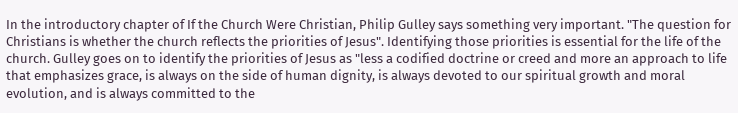In the introductory chapter of If the Church Were Christian, Philip Gulley says something very important. "The question for Christians is whether the church reflects the priorities of Jesus". Identifying those priorities is essential for the life of the church. Gulley goes on to identify the priorities of Jesus as "less a codified doctrine or creed and more an approach to life that emphasizes grace, is always on the side of human dignity, is always devoted to our spiritual growth and moral evolution, and is always committed to the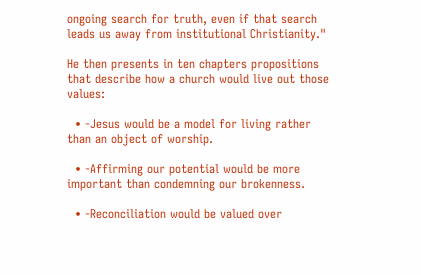ongoing search for truth, even if that search leads us away from institutional Christianity."

He then presents in ten chapters propositions that describe how a church would live out those values:

  • -Jesus would be a model for living rather than an object of worship.

  • -Affirming our potential would be more important than condemning our brokenness.

  • -Reconciliation would be valued over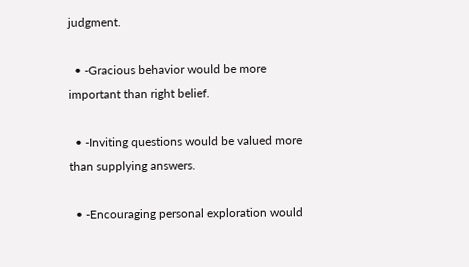judgment.

  • -Gracious behavior would be more important than right belief.

  • -Inviting questions would be valued more than supplying answers.

  • -Encouraging personal exploration would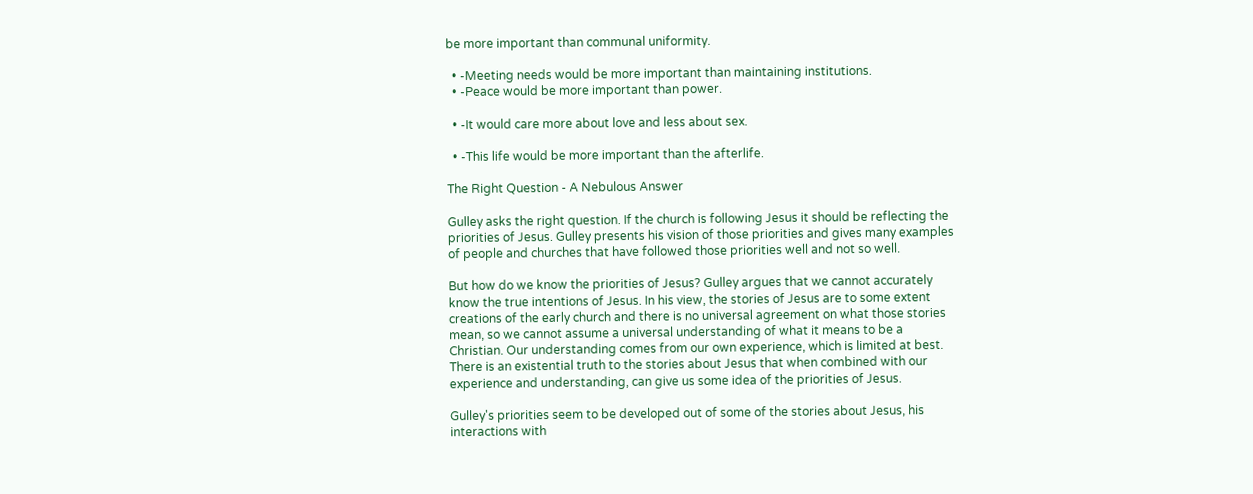be more important than communal uniformity.

  • -Meeting needs would be more important than maintaining institutions.
  • -Peace would be more important than power.

  • -It would care more about love and less about sex.

  • -This life would be more important than the afterlife.

The Right Question - A Nebulous Answer

Gulley asks the right question. If the church is following Jesus it should be reflecting the priorities of Jesus. Gulley presents his vision of those priorities and gives many examples of people and churches that have followed those priorities well and not so well.

But how do we know the priorities of Jesus? Gulley argues that we cannot accurately know the true intentions of Jesus. In his view, the stories of Jesus are to some extent creations of the early church and there is no universal agreement on what those stories mean, so we cannot assume a universal understanding of what it means to be a Christian. Our understanding comes from our own experience, which is limited at best. There is an existential truth to the stories about Jesus that when combined with our experience and understanding, can give us some idea of the priorities of Jesus.

Gulley's priorities seem to be developed out of some of the stories about Jesus, his interactions with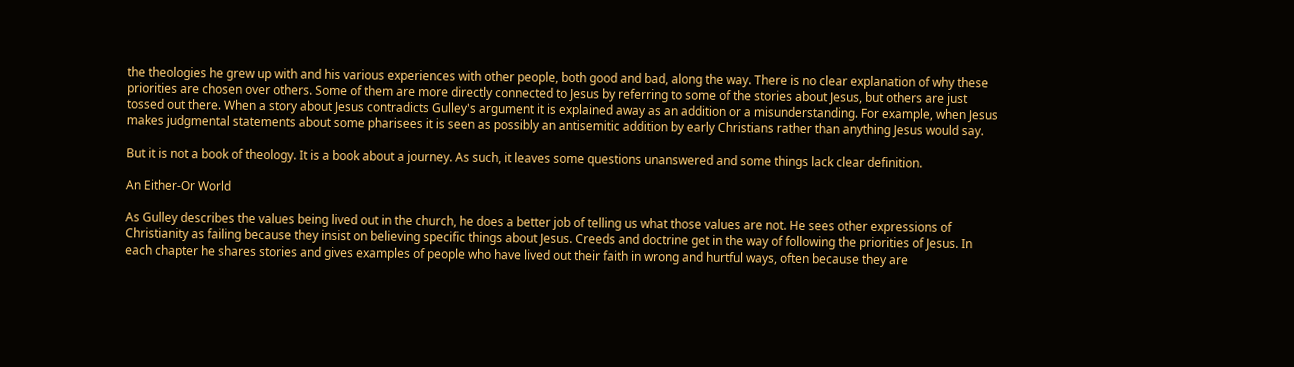the theologies he grew up with and his various experiences with other people, both good and bad, along the way. There is no clear explanation of why these priorities are chosen over others. Some of them are more directly connected to Jesus by referring to some of the stories about Jesus, but others are just tossed out there. When a story about Jesus contradicts Gulley's argument it is explained away as an addition or a misunderstanding. For example, when Jesus makes judgmental statements about some pharisees it is seen as possibly an antisemitic addition by early Christians rather than anything Jesus would say.

But it is not a book of theology. It is a book about a journey. As such, it leaves some questions unanswered and some things lack clear definition.

An Either-Or World

As Gulley describes the values being lived out in the church, he does a better job of telling us what those values are not. He sees other expressions of Christianity as failing because they insist on believing specific things about Jesus. Creeds and doctrine get in the way of following the priorities of Jesus. In each chapter he shares stories and gives examples of people who have lived out their faith in wrong and hurtful ways, often because they are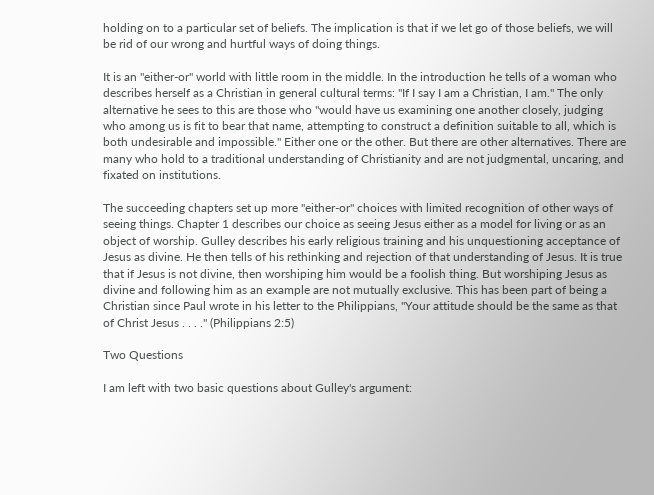holding on to a particular set of beliefs. The implication is that if we let go of those beliefs, we will be rid of our wrong and hurtful ways of doing things.

It is an "either-or" world with little room in the middle. In the introduction he tells of a woman who describes herself as a Christian in general cultural terms: "If I say I am a Christian, I am." The only alternative he sees to this are those who "would have us examining one another closely, judging who among us is fit to bear that name, attempting to construct a definition suitable to all, which is both undesirable and impossible." Either one or the other. But there are other alternatives. There are many who hold to a traditional understanding of Christianity and are not judgmental, uncaring, and fixated on institutions.

The succeeding chapters set up more "either-or" choices with limited recognition of other ways of seeing things. Chapter 1 describes our choice as seeing Jesus either as a model for living or as an object of worship. Gulley describes his early religious training and his unquestioning acceptance of Jesus as divine. He then tells of his rethinking and rejection of that understanding of Jesus. It is true that if Jesus is not divine, then worshiping him would be a foolish thing. But worshiping Jesus as divine and following him as an example are not mutually exclusive. This has been part of being a Christian since Paul wrote in his letter to the Philippians, "Your attitude should be the same as that of Christ Jesus . . . ." (Philippians 2:5)

Two Questions

I am left with two basic questions about Gulley's argument: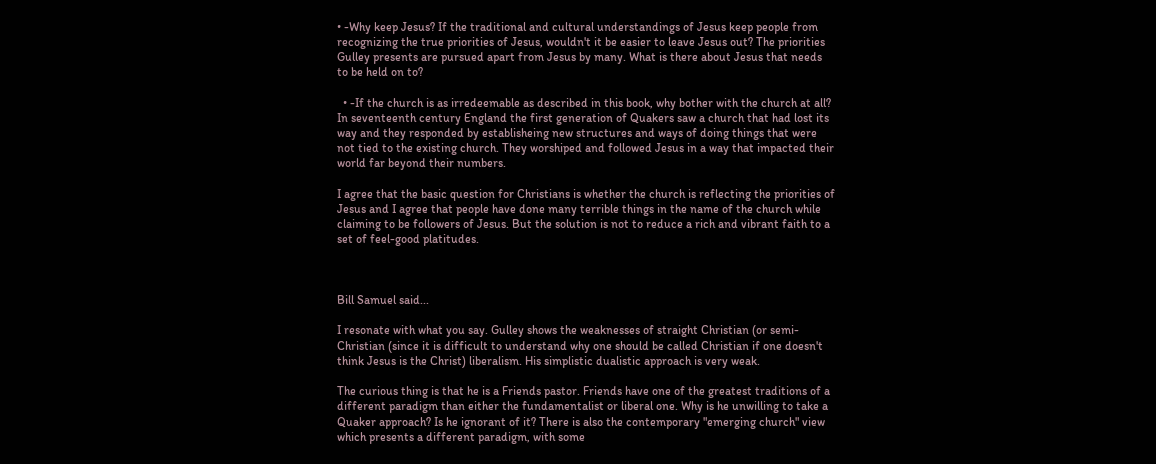• -Why keep Jesus? If the traditional and cultural understandings of Jesus keep people from recognizing the true priorities of Jesus, wouldn't it be easier to leave Jesus out? The priorities Gulley presents are pursued apart from Jesus by many. What is there about Jesus that needs to be held on to?

  • -If the church is as irredeemable as described in this book, why bother with the church at all? In seventeenth century England the first generation of Quakers saw a church that had lost its way and they responded by establisheing new structures and ways of doing things that were not tied to the existing church. They worshiped and followed Jesus in a way that impacted their world far beyond their numbers.

I agree that the basic question for Christians is whether the church is reflecting the priorities of Jesus and I agree that people have done many terrible things in the name of the church while claiming to be followers of Jesus. But the solution is not to reduce a rich and vibrant faith to a set of feel-good platitudes.



Bill Samuel said...

I resonate with what you say. Gulley shows the weaknesses of straight Christian (or semi-Christian (since it is difficult to understand why one should be called Christian if one doesn't think Jesus is the Christ) liberalism. His simplistic dualistic approach is very weak.

The curious thing is that he is a Friends pastor. Friends have one of the greatest traditions of a different paradigm than either the fundamentalist or liberal one. Why is he unwilling to take a Quaker approach? Is he ignorant of it? There is also the contemporary "emerging church" view which presents a different paradigm, with some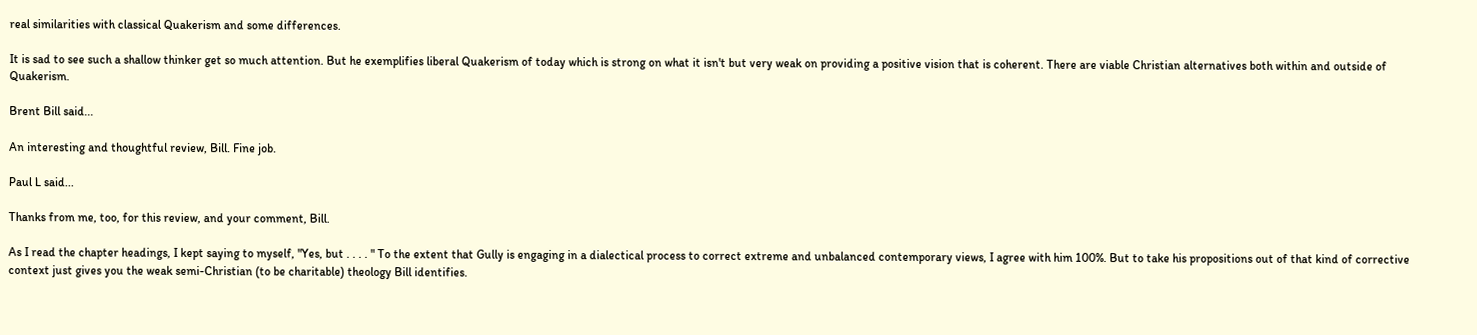real similarities with classical Quakerism and some differences.

It is sad to see such a shallow thinker get so much attention. But he exemplifies liberal Quakerism of today which is strong on what it isn't but very weak on providing a positive vision that is coherent. There are viable Christian alternatives both within and outside of Quakerism.

Brent Bill said...

An interesting and thoughtful review, Bill. Fine job.

Paul L said...

Thanks from me, too, for this review, and your comment, Bill.

As I read the chapter headings, I kept saying to myself, "Yes, but . . . . " To the extent that Gully is engaging in a dialectical process to correct extreme and unbalanced contemporary views, I agree with him 100%. But to take his propositions out of that kind of corrective context just gives you the weak semi-Christian (to be charitable) theology Bill identifies.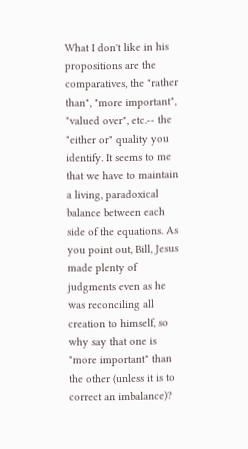What I don't like in his propositions are the comparatives, the "rather than", "more important", "valued over", etc.-- the "either or" quality you identify. It seems to me that we have to maintain a living, paradoxical balance between each side of the equations. As you point out, Bill, Jesus made plenty of judgments even as he was reconciling all creation to himself, so why say that one is "more important" than the other (unless it is to correct an imbalance)?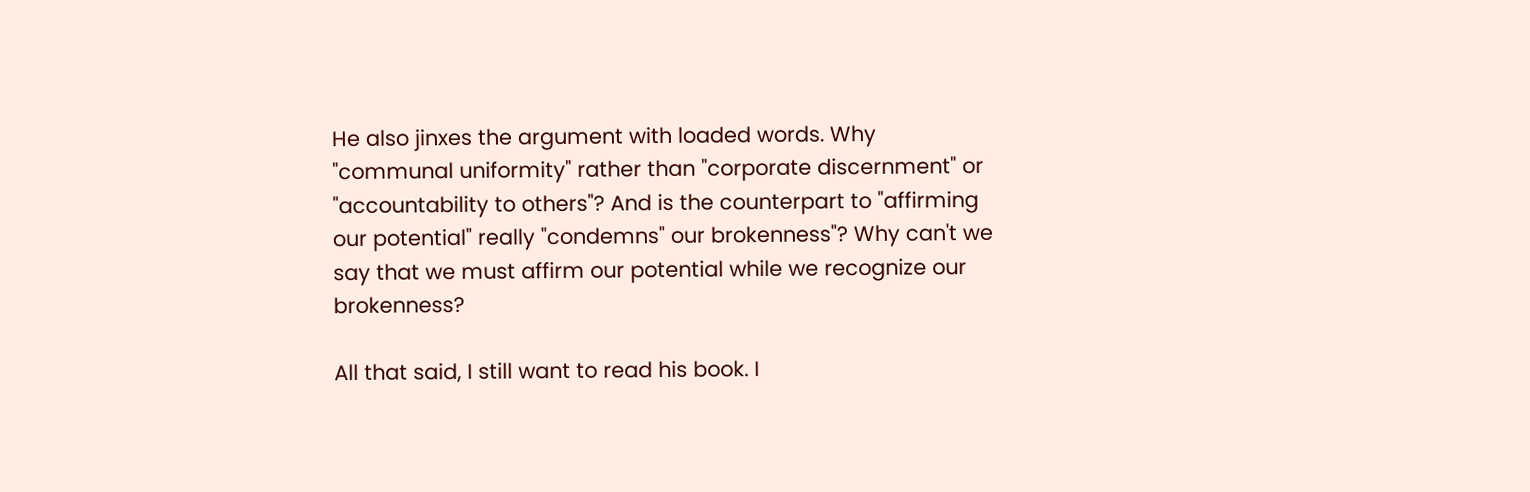He also jinxes the argument with loaded words. Why "communal uniformity" rather than "corporate discernment" or "accountability to others"? And is the counterpart to "affirming our potential" really "condemns" our brokenness"? Why can't we say that we must affirm our potential while we recognize our brokenness?

All that said, I still want to read his book. I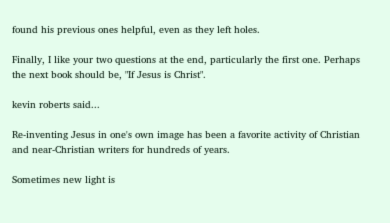found his previous ones helpful, even as they left holes.

Finally, I like your two questions at the end, particularly the first one. Perhaps the next book should be, "If Jesus is Christ".

kevin roberts said...

Re-inventing Jesus in one's own image has been a favorite activity of Christian and near-Christian writers for hundreds of years.

Sometimes new light is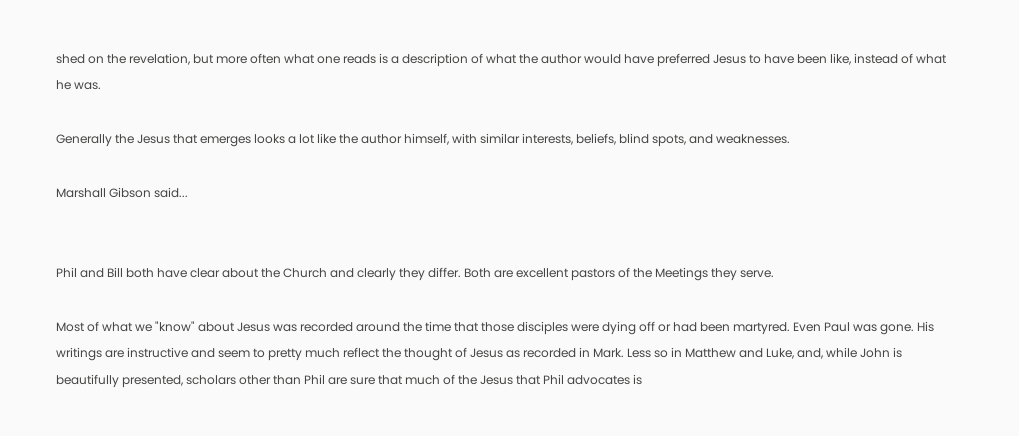shed on the revelation, but more often what one reads is a description of what the author would have preferred Jesus to have been like, instead of what he was.

Generally the Jesus that emerges looks a lot like the author himself, with similar interests, beliefs, blind spots, and weaknesses.

Marshall Gibson said...


Phil and Bill both have clear about the Church and clearly they differ. Both are excellent pastors of the Meetings they serve.

Most of what we "know" about Jesus was recorded around the time that those disciples were dying off or had been martyred. Even Paul was gone. His writings are instructive and seem to pretty much reflect the thought of Jesus as recorded in Mark. Less so in Matthew and Luke, and, while John is beautifully presented, scholars other than Phil are sure that much of the Jesus that Phil advocates is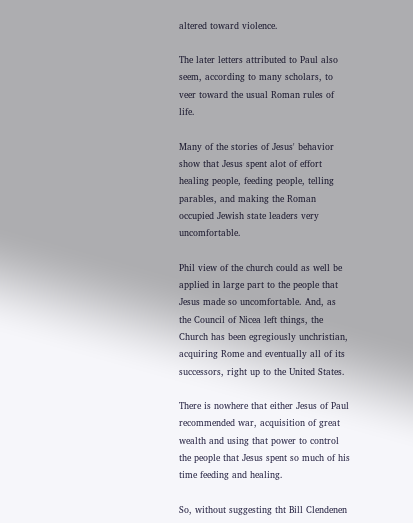altered toward violence.

The later letters attributed to Paul also seem, according to many scholars, to veer toward the usual Roman rules of life.

Many of the stories of Jesus' behavior show that Jesus spent alot of effort healing people, feeding people, telling parables, and making the Roman occupied Jewish state leaders very uncomfortable.

Phil view of the church could as well be applied in large part to the people that Jesus made so uncomfortable. And, as the Council of Nicea left things, the Church has been egregiously unchristian, acquiring Rome and eventually all of its successors, right up to the United States.

There is nowhere that either Jesus of Paul recommended war, acquisition of great wealth and using that power to control the people that Jesus spent so much of his time feeding and healing.

So, without suggesting tht Bill Clendenen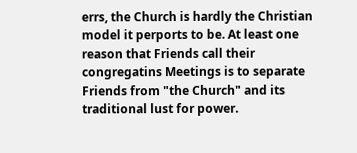errs, the Church is hardly the Christian model it perports to be. At least one reason that Friends call their congregatins Meetings is to separate Friends from "the Church" and its traditional lust for power.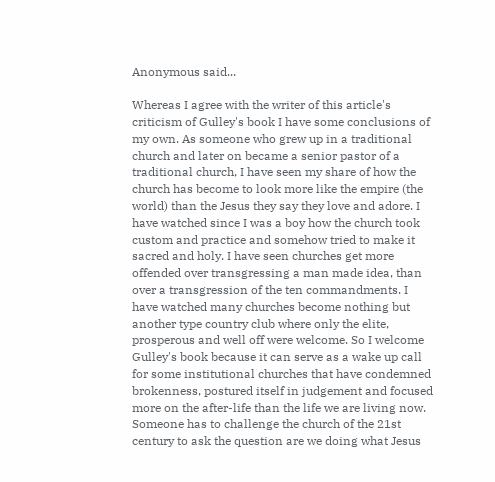Anonymous said...

Whereas I agree with the writer of this article's criticism of Gulley's book I have some conclusions of my own. As someone who grew up in a traditional church and later on became a senior pastor of a traditional church, I have seen my share of how the church has become to look more like the empire (the world) than the Jesus they say they love and adore. I have watched since I was a boy how the church took custom and practice and somehow tried to make it sacred and holy. I have seen churches get more offended over transgressing a man made idea, than over a transgression of the ten commandments. I have watched many churches become nothing but another type country club where only the elite, prosperous and well off were welcome. So I welcome Gulley's book because it can serve as a wake up call for some institutional churches that have condemned brokenness, postured itself in judgement and focused more on the after-life than the life we are living now. Someone has to challenge the church of the 21st century to ask the question are we doing what Jesus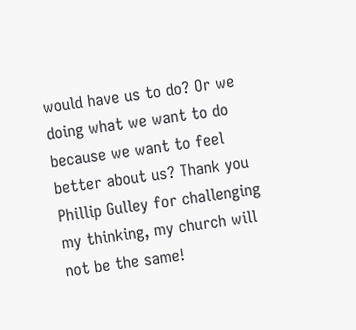would have us to do? Or we doing what we want to do because we want to feel better about us? Thank you Phillip Gulley for challenging my thinking, my church will not be the same!